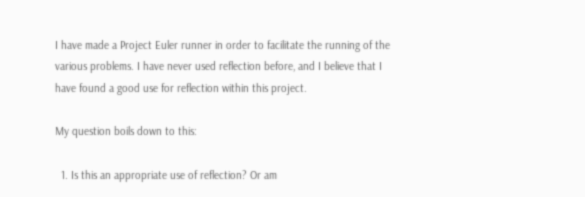I have made a Project Euler runner in order to facilitate the running of the various problems. I have never used reflection before, and I believe that I have found a good use for reflection within this project.

My question boils down to this:

  1. Is this an appropriate use of reflection? Or am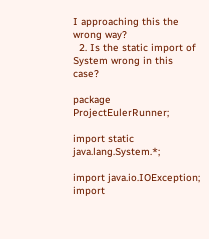I approaching this the wrong way?
  2. Is the static import of System wrong in this case?

package ProjectEulerRunner;

import static java.lang.System.*;

import java.io.IOException;
import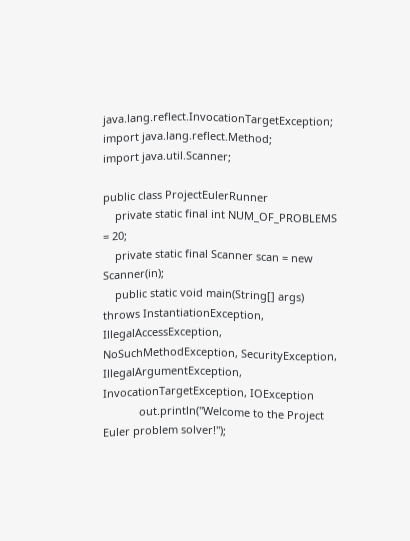java.lang.reflect.InvocationTargetException;
import java.lang.reflect.Method;
import java.util.Scanner;

public class ProjectEulerRunner
    private static final int NUM_OF_PROBLEMS = 20;
    private static final Scanner scan = new Scanner(in);
    public static void main(String[] args) throws InstantiationException, IllegalAccessException, NoSuchMethodException, SecurityException, IllegalArgumentException, InvocationTargetException, IOException
            out.println("Welcome to the Project Euler problem solver!");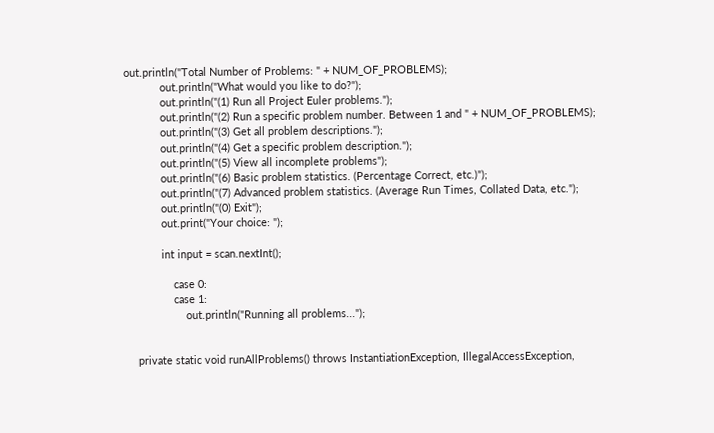out.println("Total Number of Problems: " + NUM_OF_PROBLEMS);
            out.println("What would you like to do?");
            out.println("(1) Run all Project Euler problems.");
            out.println("(2) Run a specific problem number. Between 1 and " + NUM_OF_PROBLEMS);
            out.println("(3) Get all problem descriptions.");
            out.println("(4) Get a specific problem description.");
            out.println("(5) View all incomplete problems");
            out.println("(6) Basic problem statistics. (Percentage Correct, etc.)");
            out.println("(7) Advanced problem statistics. (Average Run Times, Collated Data, etc.");
            out.println("(0) Exit");
            out.print("Your choice: ");

            int input = scan.nextInt();

                case 0:
                case 1:
                    out.println("Running all problems...");


    private static void runAllProblems() throws InstantiationException, IllegalAccessException,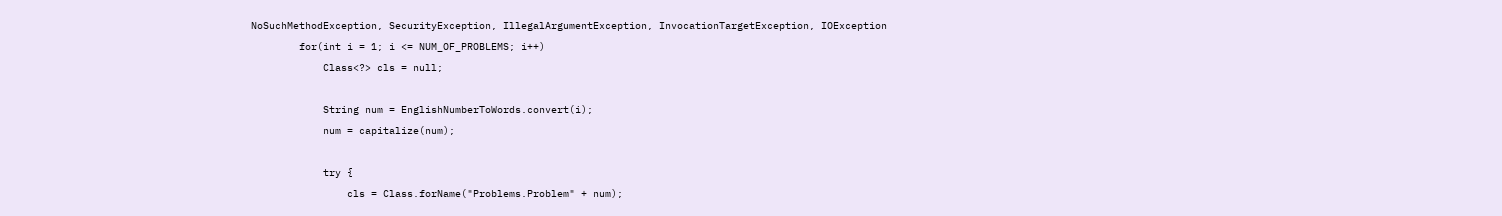NoSuchMethodException, SecurityException, IllegalArgumentException, InvocationTargetException, IOException
        for(int i = 1; i <= NUM_OF_PROBLEMS; i++)
            Class<?> cls = null;

            String num = EnglishNumberToWords.convert(i);
            num = capitalize(num);

            try {
                cls = Class.forName("Problems.Problem" + num);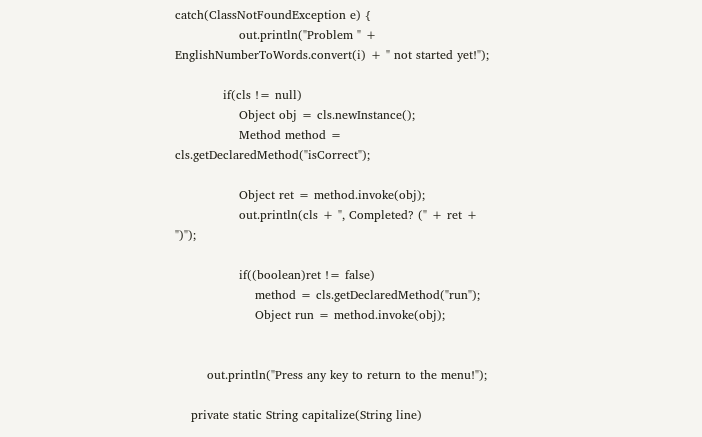catch(ClassNotFoundException e) {
                out.println("Problem " + EnglishNumberToWords.convert(i) + " not started yet!");

            if(cls != null)
                Object obj = cls.newInstance();
                Method method = cls.getDeclaredMethod("isCorrect");

                Object ret = method.invoke(obj);
                out.println(cls + ", Completed? (" + ret + ")");

                if((boolean)ret != false)
                    method = cls.getDeclaredMethod("run");
                    Object run = method.invoke(obj);


        out.println("Press any key to return to the menu!");

    private static String capitalize(String line)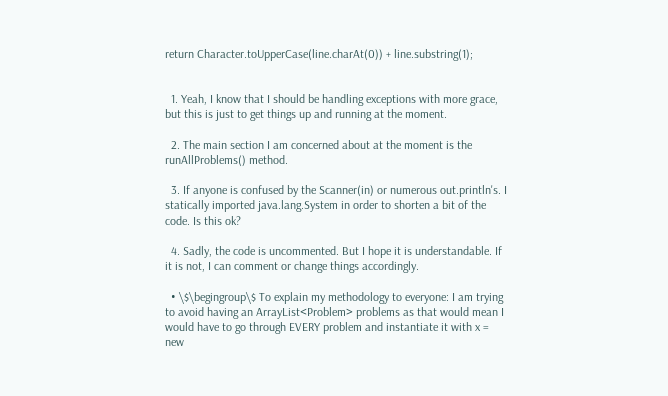return Character.toUpperCase(line.charAt(0)) + line.substring(1);


  1. Yeah, I know that I should be handling exceptions with more grace, but this is just to get things up and running at the moment.

  2. The main section I am concerned about at the moment is the runAllProblems() method.

  3. If anyone is confused by the Scanner(in) or numerous out.println's. I statically imported java.lang.System in order to shorten a bit of the code. Is this ok?

  4. Sadly, the code is uncommented. But I hope it is understandable. If it is not, I can comment or change things accordingly.

  • \$\begingroup\$ To explain my methodology to everyone: I am trying to avoid having an ArrayList<Problem> problems as that would mean I would have to go through EVERY problem and instantiate it with x = new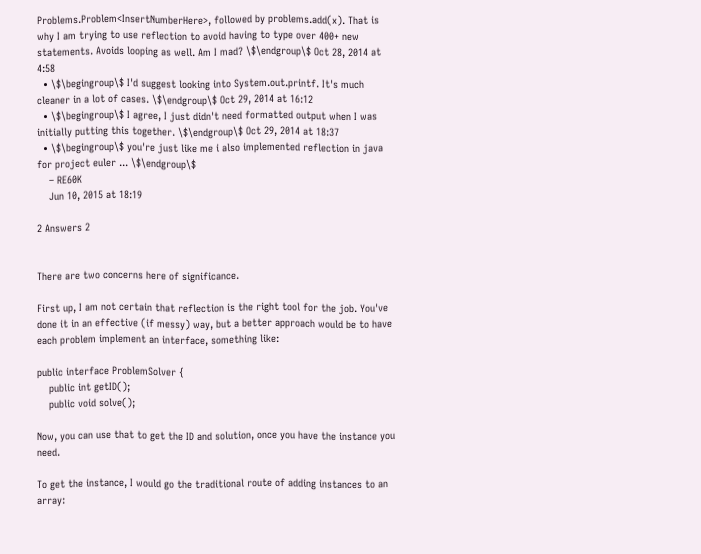Problems.Problem<InsertNumberHere>, followed by problems.add(x). That is why I am trying to use reflection to avoid having to type over 400+ new statements. Avoids looping as well. Am I mad? \$\endgroup\$ Oct 28, 2014 at 4:58
  • \$\begingroup\$ I'd suggest looking into System.out.printf. It's much cleaner in a lot of cases. \$\endgroup\$ Oct 29, 2014 at 16:12
  • \$\begingroup\$ I agree, I just didn't need formatted output when I was initially putting this together. \$\endgroup\$ Oct 29, 2014 at 18:37
  • \$\begingroup\$ you're just like me i also implemented reflection in java for project euler ... \$\endgroup\$
    – RE60K
    Jun 10, 2015 at 18:19

2 Answers 2


There are two concerns here of significance.

First up, I am not certain that reflection is the right tool for the job. You've done it in an effective (if messy) way, but a better approach would be to have each problem implement an interface, something like:

public interface ProblemSolver {
    public int getID();
    public void solve();

Now, you can use that to get the ID and solution, once you have the instance you need.

To get the instance, I would go the traditional route of adding instances to an array: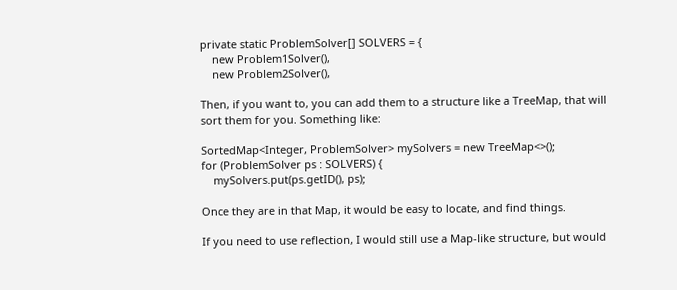private static ProblemSolver[] SOLVERS = {
    new Problem1Solver(),
    new Problem2Solver(),

Then, if you want to, you can add them to a structure like a TreeMap, that will sort them for you. Something like:

SortedMap<Integer, ProblemSolver> mySolvers = new TreeMap<>();
for (ProblemSolver ps : SOLVERS) {
    mySolvers.put(ps.getID(), ps);

Once they are in that Map, it would be easy to locate, and find things.

If you need to use reflection, I would still use a Map-like structure, but would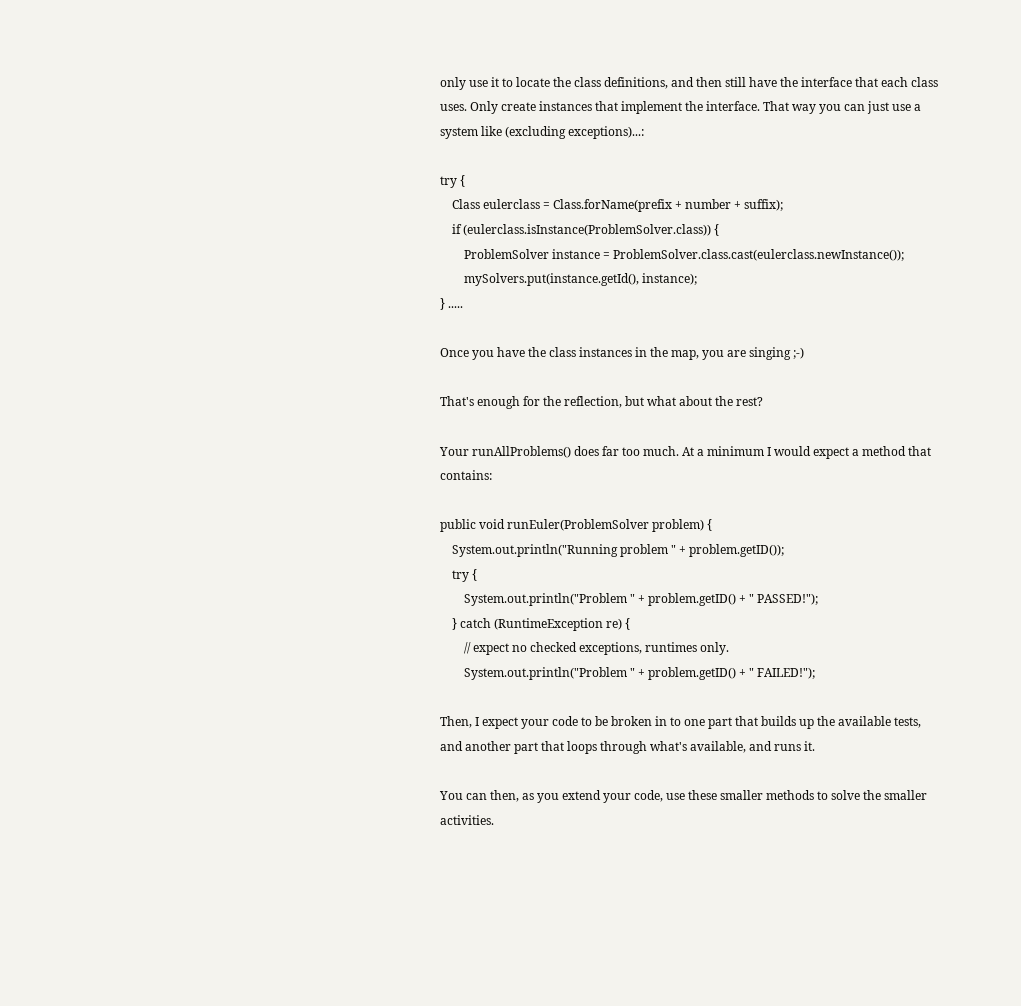only use it to locate the class definitions, and then still have the interface that each class uses. Only create instances that implement the interface. That way you can just use a system like (excluding exceptions)...:

try {
    Class eulerclass = Class.forName(prefix + number + suffix);
    if (eulerclass.isInstance(ProblemSolver.class)) {
        ProblemSolver instance = ProblemSolver.class.cast(eulerclass.newInstance());
        mySolvers.put(instance.getId(), instance);
} .....

Once you have the class instances in the map, you are singing ;-)

That's enough for the reflection, but what about the rest?

Your runAllProblems() does far too much. At a minimum I would expect a method that contains:

public void runEuler(ProblemSolver problem) {
    System.out.println("Running problem " + problem.getID());
    try {
        System.out.println("Problem " + problem.getID() + " PASSED!");
    } catch (RuntimeException re) {
        // expect no checked exceptions, runtimes only.
        System.out.println("Problem " + problem.getID() + " FAILED!");

Then, I expect your code to be broken in to one part that builds up the available tests, and another part that loops through what's available, and runs it.

You can then, as you extend your code, use these smaller methods to solve the smaller activities.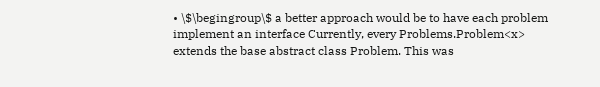• \$\begingroup\$ a better approach would be to have each problem implement an interface Currently, every Problems.Problem<x> extends the base abstract class Problem. This was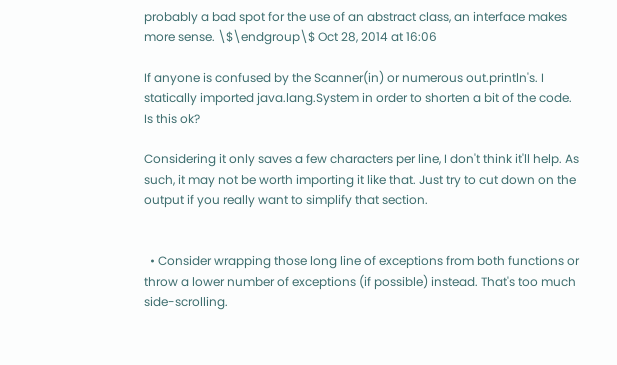probably a bad spot for the use of an abstract class, an interface makes more sense. \$\endgroup\$ Oct 28, 2014 at 16:06

If anyone is confused by the Scanner(in) or numerous out.println's. I statically imported java.lang.System in order to shorten a bit of the code. Is this ok?

Considering it only saves a few characters per line, I don't think it'll help. As such, it may not be worth importing it like that. Just try to cut down on the output if you really want to simplify that section.


  • Consider wrapping those long line of exceptions from both functions or throw a lower number of exceptions (if possible) instead. That's too much side-scrolling.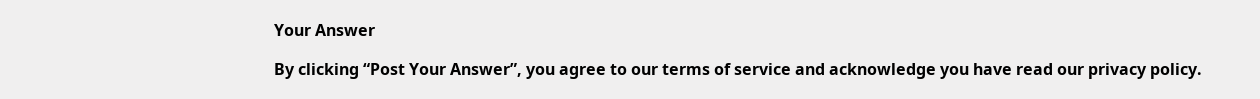Your Answer

By clicking “Post Your Answer”, you agree to our terms of service and acknowledge you have read our privacy policy.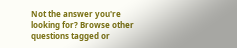Not the answer you're looking for? Browse other questions tagged or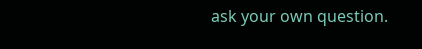ask your own question.